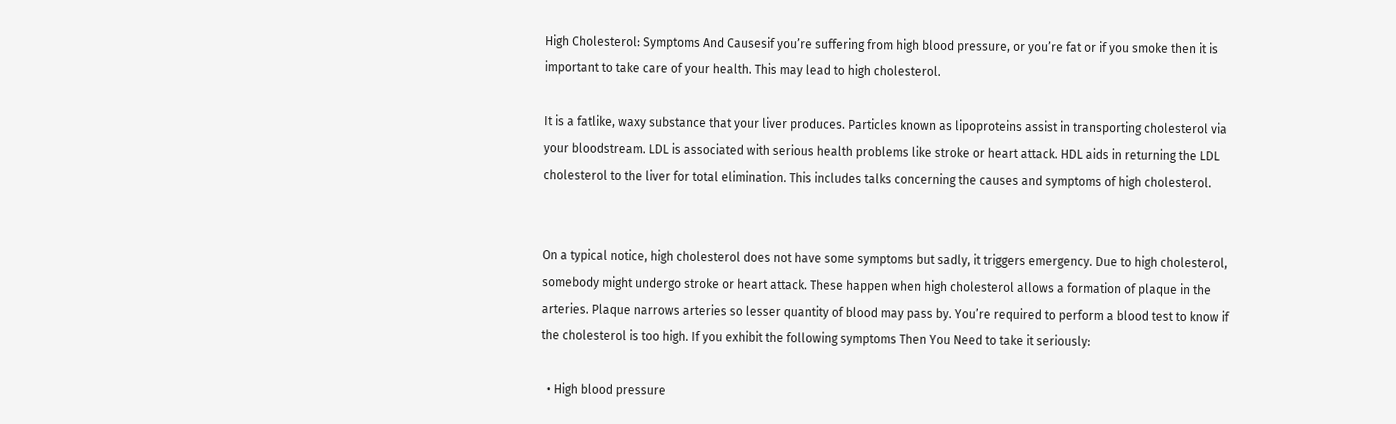High Cholesterol: Symptoms And Causesif you’re suffering from high blood pressure, or you’re fat or if you smoke then it is important to take care of your health. This may lead to high cholesterol.

It is a fatlike, waxy substance that your liver produces. Particles known as lipoproteins assist in transporting cholesterol via your bloodstream. LDL is associated with serious health problems like stroke or heart attack. HDL aids in returning the LDL cholesterol to the liver for total elimination. This includes talks concerning the causes and symptoms of high cholesterol.


On a typical notice, high cholesterol does not have some symptoms but sadly, it triggers emergency. Due to high cholesterol, somebody might undergo stroke or heart attack. These happen when high cholesterol allows a formation of plaque in the arteries. Plaque narrows arteries so lesser quantity of blood may pass by. You’re required to perform a blood test to know if the cholesterol is too high. If you exhibit the following symptoms Then You Need to take it seriously:

  • High blood pressure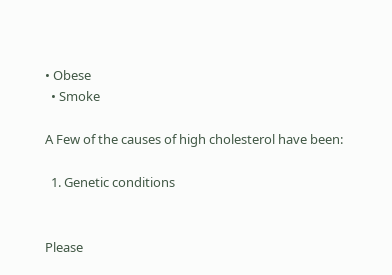• Obese
  • Smoke

A Few of the causes of high cholesterol have been:

  1. Genetic conditions


Please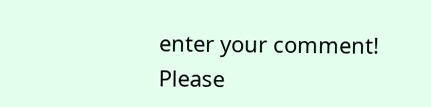enter your comment!
Please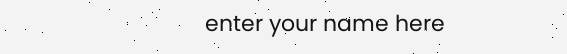enter your name here